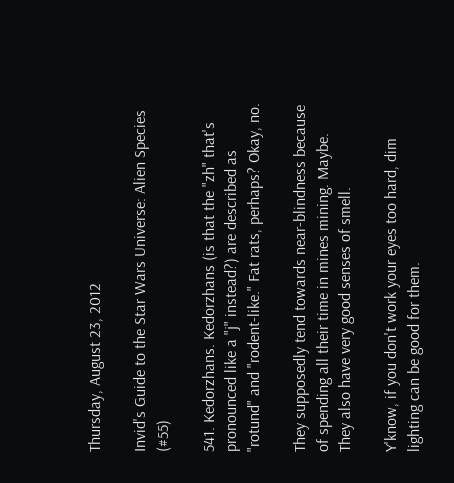Thursday, August 23, 2012

Invid's Guide to the Star Wars Universe: Alien Species (#55)

541. Kedorzhans. Kedorzhans (is that the "zh" that's pronounced like a "j" instead?) are described as "rotund" and "rodent-like." Fat rats, perhaps? Okay, no.

They supposedly tend towards near-blindness because of spending all their time in mines mining. Maybe. They also have very good senses of smell.

Y'know, if you don't work your eyes too hard, dim lighting can be good for them.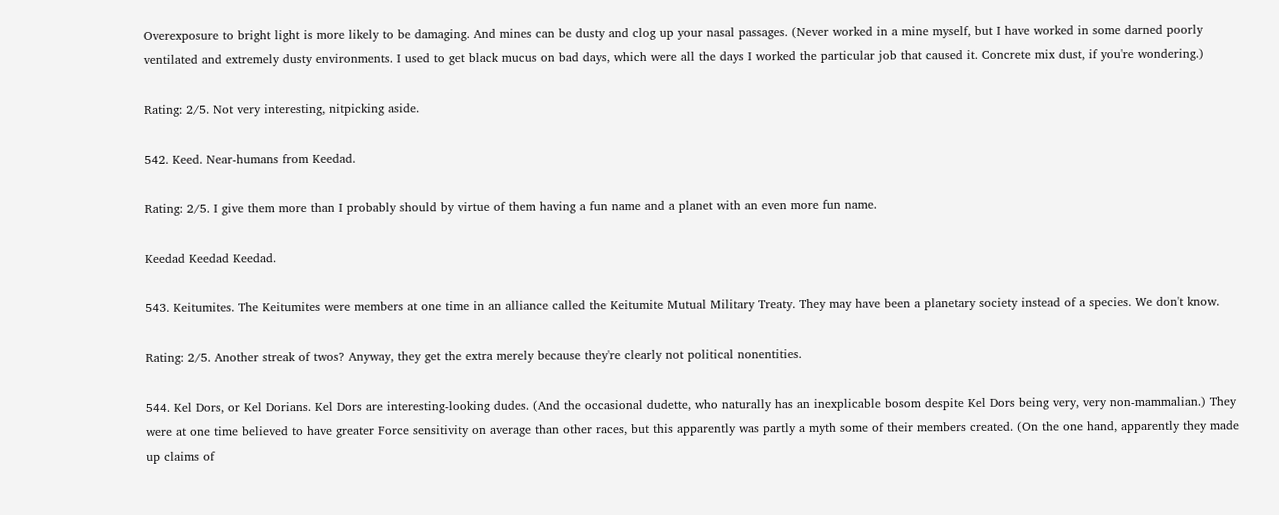Overexposure to bright light is more likely to be damaging. And mines can be dusty and clog up your nasal passages. (Never worked in a mine myself, but I have worked in some darned poorly ventilated and extremely dusty environments. I used to get black mucus on bad days, which were all the days I worked the particular job that caused it. Concrete mix dust, if you're wondering.)

Rating: 2/5. Not very interesting, nitpicking aside.

542. Keed. Near-humans from Keedad.

Rating: 2/5. I give them more than I probably should by virtue of them having a fun name and a planet with an even more fun name.

Keedad Keedad Keedad.

543. Keitumites. The Keitumites were members at one time in an alliance called the Keitumite Mutual Military Treaty. They may have been a planetary society instead of a species. We don't know.

Rating: 2/5. Another streak of twos? Anyway, they get the extra merely because they're clearly not political nonentities.

544. Kel Dors, or Kel Dorians. Kel Dors are interesting-looking dudes. (And the occasional dudette, who naturally has an inexplicable bosom despite Kel Dors being very, very non-mammalian.) They were at one time believed to have greater Force sensitivity on average than other races, but this apparently was partly a myth some of their members created. (On the one hand, apparently they made up claims of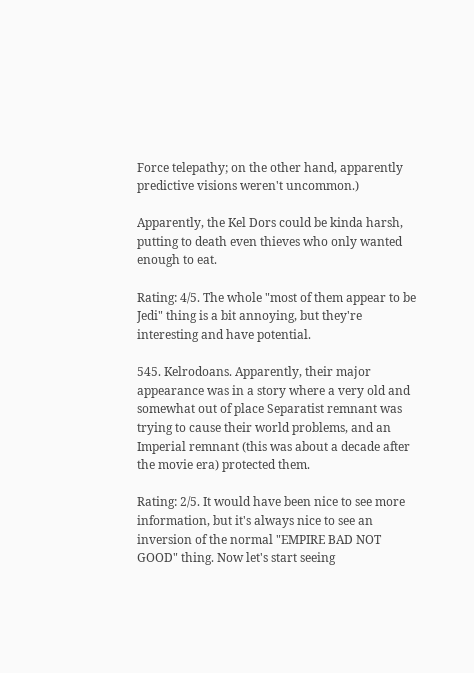Force telepathy; on the other hand, apparently predictive visions weren't uncommon.)

Apparently, the Kel Dors could be kinda harsh, putting to death even thieves who only wanted enough to eat.

Rating: 4/5. The whole "most of them appear to be Jedi" thing is a bit annoying, but they're interesting and have potential.

545. Kelrodoans. Apparently, their major appearance was in a story where a very old and somewhat out of place Separatist remnant was trying to cause their world problems, and an Imperial remnant (this was about a decade after the movie era) protected them.

Rating: 2/5. It would have been nice to see more information, but it's always nice to see an inversion of the normal "EMPIRE BAD NOT GOOD" thing. Now let's start seeing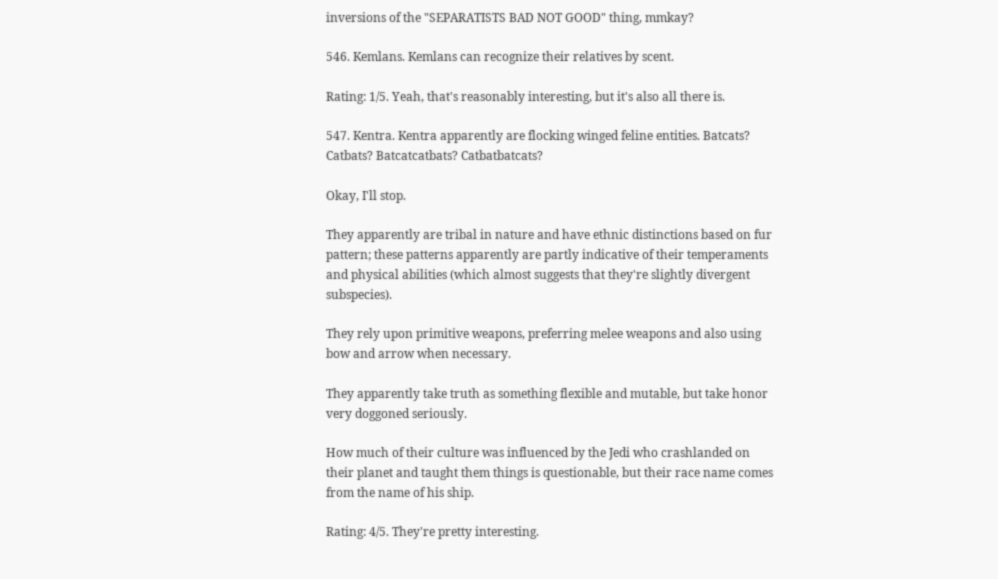inversions of the "SEPARATISTS BAD NOT GOOD" thing, mmkay?

546. Kemlans. Kemlans can recognize their relatives by scent.

Rating: 1/5. Yeah, that's reasonably interesting, but it's also all there is.

547. Kentra. Kentra apparently are flocking winged feline entities. Batcats? Catbats? Batcatcatbats? Catbatbatcats?

Okay, I'll stop.

They apparently are tribal in nature and have ethnic distinctions based on fur pattern; these patterns apparently are partly indicative of their temperaments and physical abilities (which almost suggests that they're slightly divergent subspecies).

They rely upon primitive weapons, preferring melee weapons and also using bow and arrow when necessary.

They apparently take truth as something flexible and mutable, but take honor very doggoned seriously.

How much of their culture was influenced by the Jedi who crashlanded on their planet and taught them things is questionable, but their race name comes from the name of his ship.

Rating: 4/5. They're pretty interesting.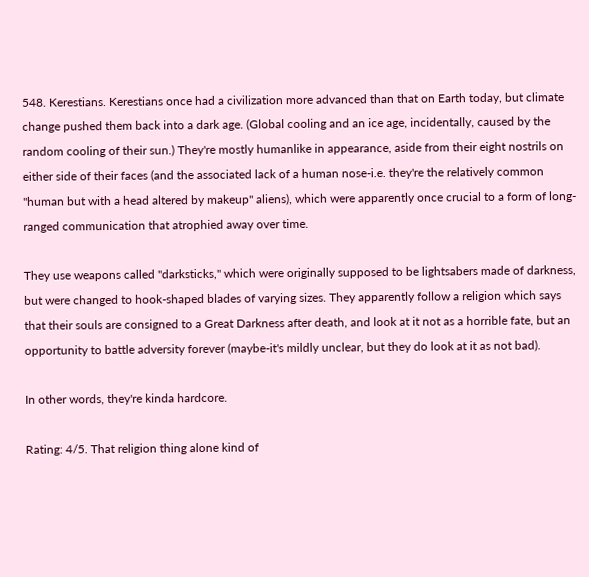548. Kerestians. Kerestians once had a civilization more advanced than that on Earth today, but climate change pushed them back into a dark age. (Global cooling and an ice age, incidentally, caused by the random cooling of their sun.) They're mostly humanlike in appearance, aside from their eight nostrils on either side of their faces (and the associated lack of a human nose-i.e. they're the relatively common "human but with a head altered by makeup" aliens), which were apparently once crucial to a form of long-ranged communication that atrophied away over time.

They use weapons called "darksticks," which were originally supposed to be lightsabers made of darkness, but were changed to hook-shaped blades of varying sizes. They apparently follow a religion which says that their souls are consigned to a Great Darkness after death, and look at it not as a horrible fate, but an opportunity to battle adversity forever (maybe-it's mildly unclear, but they do look at it as not bad).

In other words, they're kinda hardcore.

Rating: 4/5. That religion thing alone kind of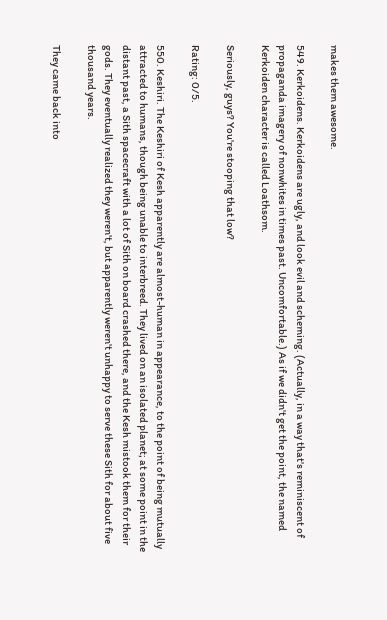makes them awesome.

549. Kerkoidens. Kerkoidens are ugly, and look evil and scheming. (Actually, in a way that's reminiscent of propaganda imagery of nonwhites in times past. Uncomfortable.) As if we didn't get the point, the named Kerkoiden character is called Loathsom.

Seriously, guys? You're stooping that low?

Rating: 0/5.

550. Keshiri. The Keshiri of Kesh apparently are almost-human in appearance, to the point of being mutually attracted to humans, though being unable to interbreed. They lived on an isolated planet; at some point in the distant past, a Sith spacecraft with a lot of Sith on board crashed there, and the Kesh mistook them for their gods. They eventually realized they weren't, but apparently weren't unhappy to serve these Sith for about five thousand years.

They came back into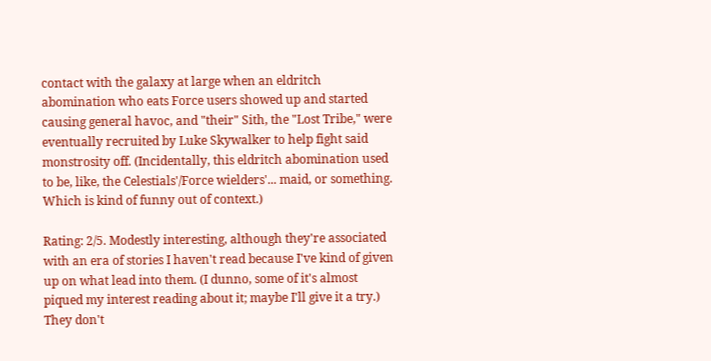contact with the galaxy at large when an eldritch abomination who eats Force users showed up and started causing general havoc, and "their" Sith, the "Lost Tribe," were eventually recruited by Luke Skywalker to help fight said monstrosity off. (Incidentally, this eldritch abomination used to be, like, the Celestials'/Force wielders'... maid, or something. Which is kind of funny out of context.)

Rating: 2/5. Modestly interesting, although they're associated with an era of stories I haven't read because I've kind of given up on what lead into them. (I dunno, some of it's almost piqued my interest reading about it; maybe I'll give it a try.) They don't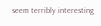seem terribly interesting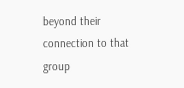beyond their connection to that group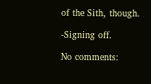of the Sith, though.

-Signing off.

No comments: